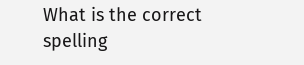What is the correct spelling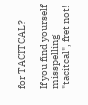for TACITCAL?

If you find yourself misspelling "tacitcal", fret not!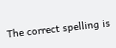The correct spelling is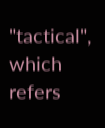"tactical", which refers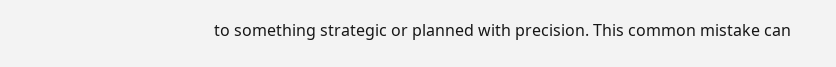to something strategic or planned with precision. This common mistake can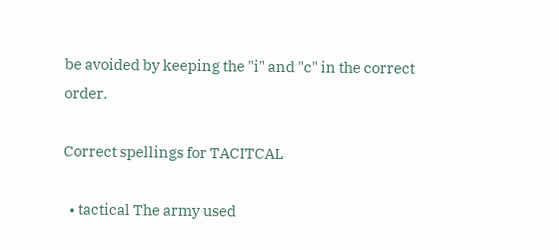be avoided by keeping the "i" and "c" in the correct order.

Correct spellings for TACITCAL

  • tactical The army used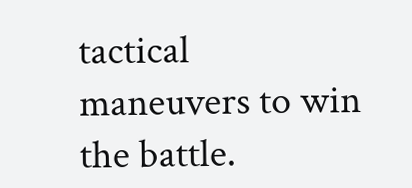tactical maneuvers to win the battle.